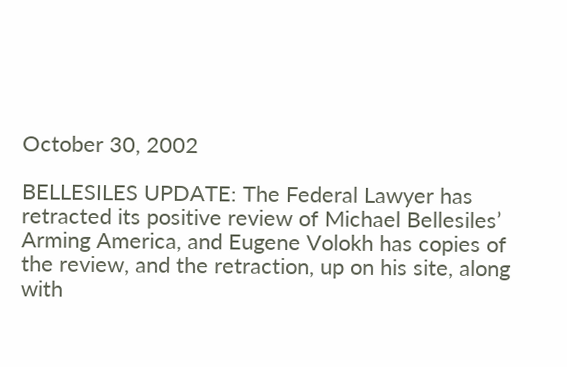October 30, 2002

BELLESILES UPDATE: The Federal Lawyer has retracted its positive review of Michael Bellesiles’ Arming America, and Eugene Volokh has copies of the review, and the retraction, up on his site, along with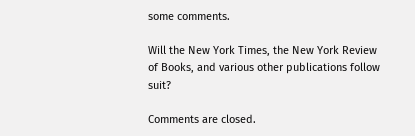some comments.

Will the New York Times, the New York Review of Books, and various other publications follow suit?

Comments are closed.